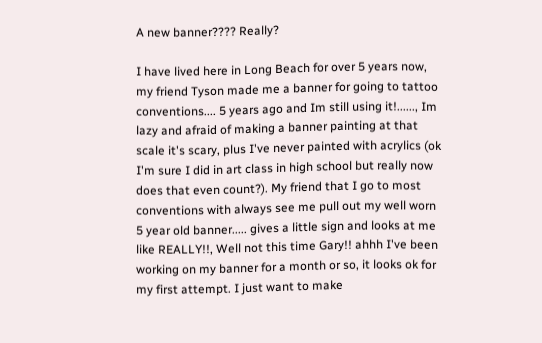A new banner???? Really?

I have lived here in Long Beach for over 5 years now, my friend Tyson made me a banner for going to tattoo conventions.... 5 years ago and Im still using it!......, Im lazy and afraid of making a banner painting at that scale it's scary, plus I've never painted with acrylics (ok I'm sure I did in art class in high school but really now does that even count?). My friend that I go to most conventions with always see me pull out my well worn 5 year old banner..... gives a little sign and looks at me like REALLY!!, Well not this time Gary!! ahhh I've been working on my banner for a month or so, it looks ok for my first attempt. I just want to make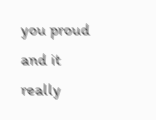you proud and it really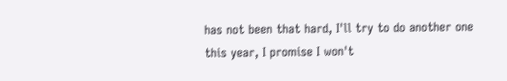has not been that hard, I'll try to do another one this year, I promise I won't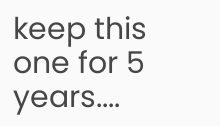keep this one for 5 years....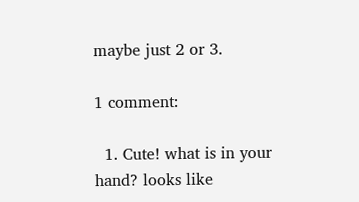maybe just 2 or 3.

1 comment:

  1. Cute! what is in your hand? looks like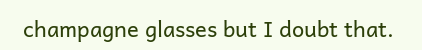champagne glasses but I doubt that.